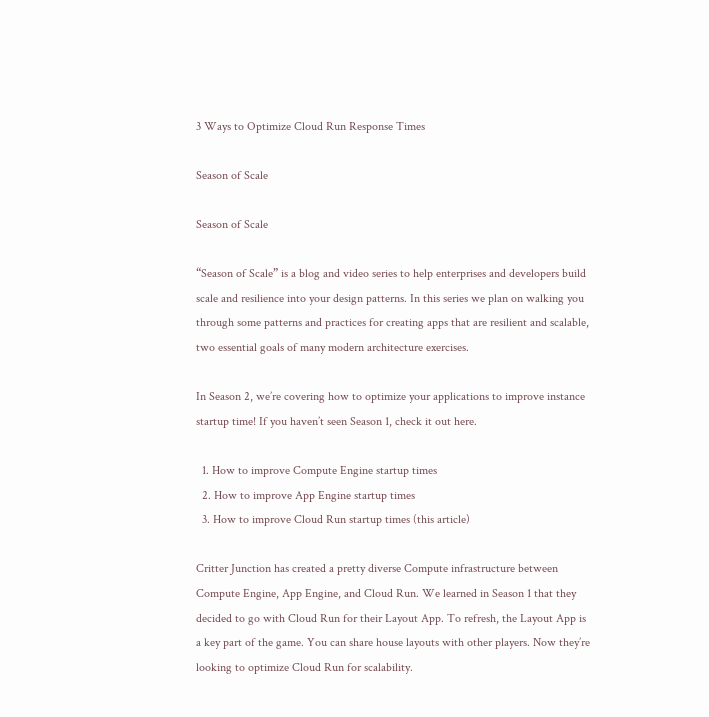3 Ways to Optimize Cloud Run Response Times

Season of Scale

Season of Scale

“Season of Scale” is a blog and video series to help enterprises and developers build scale and resilience into your design patterns. In this series we plan on walking you through some patterns and practices for creating apps that are resilient and scalable, two essential goals of many modern architecture exercises.

In Season 2, we’re covering how to optimize your applications to improve instance startup time! If you haven’t seen Season 1, check it out here.

  1. How to improve Compute Engine startup times
  2. How to improve App Engine startup times
  3. How to improve Cloud Run startup times (this article)

Critter Junction has created a pretty diverse Compute infrastructure between Compute Engine, App Engine, and Cloud Run. We learned in Season 1 that they decided to go with Cloud Run for their Layout App. To refresh, the Layout App is a key part of the game. You can share house layouts with other players. Now they’re looking to optimize Cloud Run for scalability.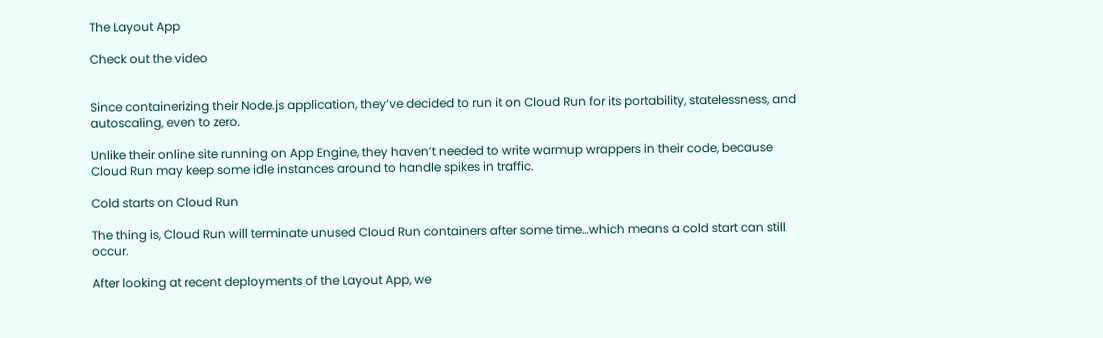The Layout App

Check out the video


Since containerizing their Node.js application, they’ve decided to run it on Cloud Run for its portability, statelessness, and autoscaling, even to zero.

Unlike their online site running on App Engine, they haven’t needed to write warmup wrappers in their code, because Cloud Run may keep some idle instances around to handle spikes in traffic.

Cold starts on Cloud Run

The thing is, Cloud Run will terminate unused Cloud Run containers after some time…which means a cold start can still occur.

After looking at recent deployments of the Layout App, we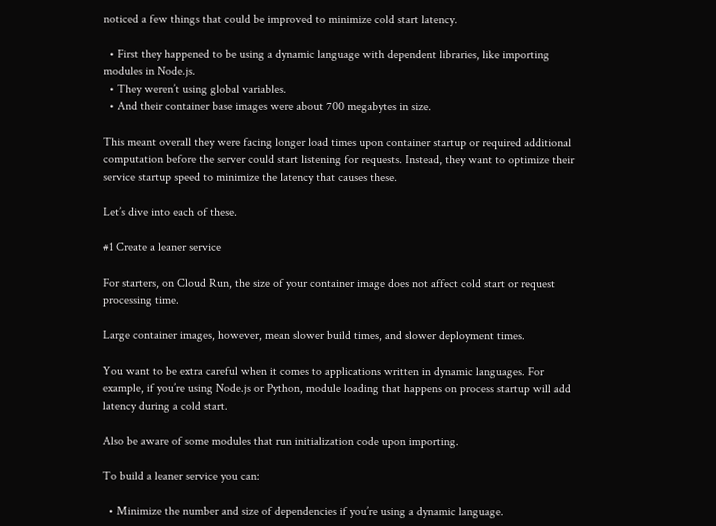noticed a few things that could be improved to minimize cold start latency.

  • First they happened to be using a dynamic language with dependent libraries, like importing modules in Node.js.
  • They weren’t using global variables.
  • And their container base images were about 700 megabytes in size.

This meant overall they were facing longer load times upon container startup or required additional computation before the server could start listening for requests. Instead, they want to optimize their service startup speed to minimize the latency that causes these.

Let’s dive into each of these.

#1 Create a leaner service

For starters, on Cloud Run, the size of your container image does not affect cold start or request processing time.

Large container images, however, mean slower build times, and slower deployment times.

You want to be extra careful when it comes to applications written in dynamic languages. For example, if you’re using Node.js or Python, module loading that happens on process startup will add latency during a cold start.

Also be aware of some modules that run initialization code upon importing.

To build a leaner service you can:

  • Minimize the number and size of dependencies if you’re using a dynamic language.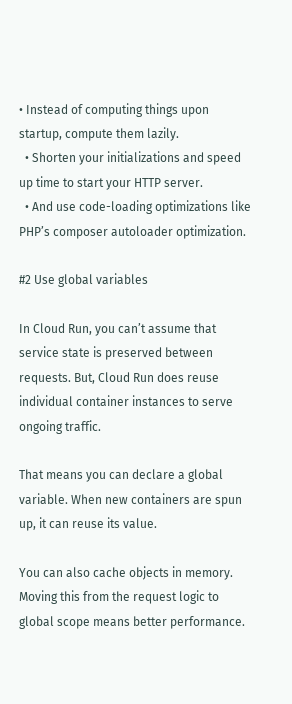• Instead of computing things upon startup, compute them lazily.
  • Shorten your initializations and speed up time to start your HTTP server.
  • And use code-loading optimizations like PHP’s composer autoloader optimization.

#2 Use global variables

In Cloud Run, you can’t assume that service state is preserved between requests. But, Cloud Run does reuse individual container instances to serve ongoing traffic.

That means you can declare a global variable. When new containers are spun up, it can reuse its value.

You can also cache objects in memory. Moving this from the request logic to global scope means better performance.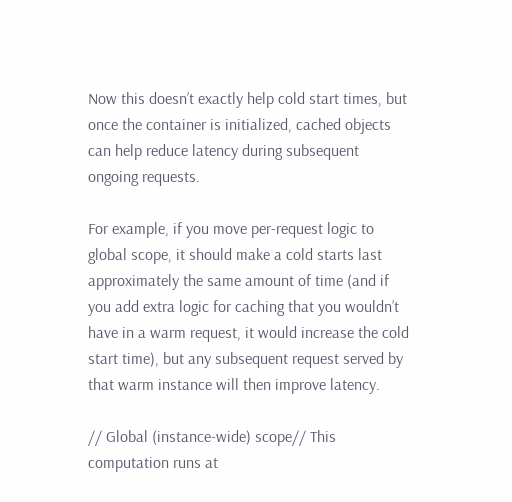Now this doesn’t exactly help cold start times, but once the container is initialized, cached objects can help reduce latency during subsequent ongoing requests.

For example, if you move per-request logic to global scope, it should make a cold starts last approximately the same amount of time (and if you add extra logic for caching that you wouldn’t have in a warm request, it would increase the cold start time), but any subsequent request served by that warm instance will then improve latency.

// Global (instance-wide) scope// This computation runs at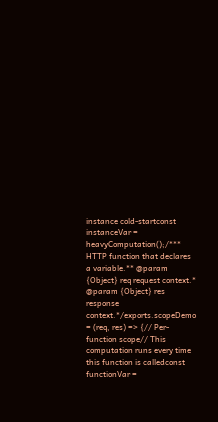instance cold-startconst instanceVar = heavyComputation();/*** HTTP function that declares a variable.** @param {Object} req request context.* @param {Object} res response context.*/exports.scopeDemo = (req, res) => {// Per-function scope// This computation runs every time this function is calledconst functionVar =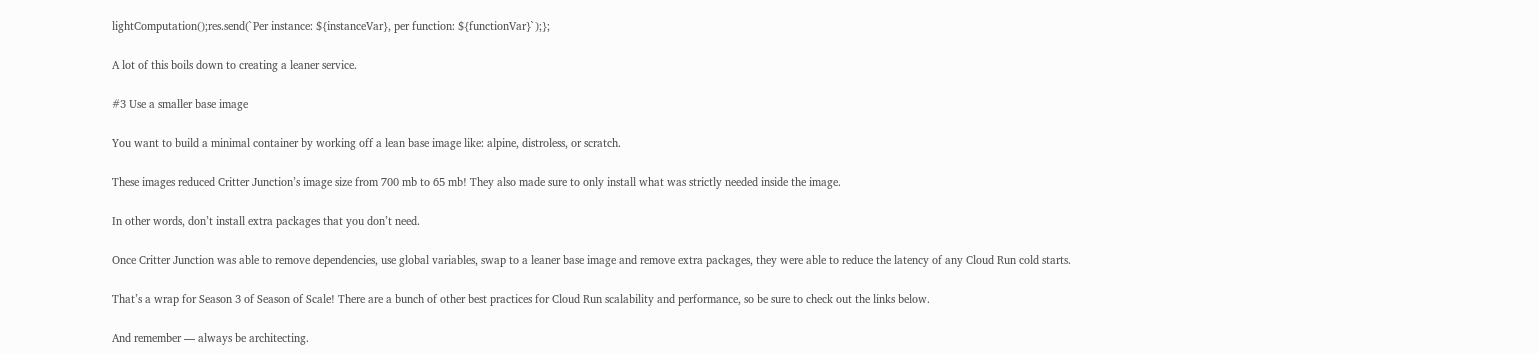lightComputation();res.send(`Per instance: ${instanceVar}, per function: ${functionVar}`);};

A lot of this boils down to creating a leaner service.

#3 Use a smaller base image

You want to build a minimal container by working off a lean base image like: alpine, distroless, or scratch.

These images reduced Critter Junction’s image size from 700 mb to 65 mb! They also made sure to only install what was strictly needed inside the image.

In other words, don’t install extra packages that you don’t need.

Once Critter Junction was able to remove dependencies, use global variables, swap to a leaner base image and remove extra packages, they were able to reduce the latency of any Cloud Run cold starts.

That’s a wrap for Season 3 of Season of Scale! There are a bunch of other best practices for Cloud Run scalability and performance, so be sure to check out the links below.

And remember — always be architecting.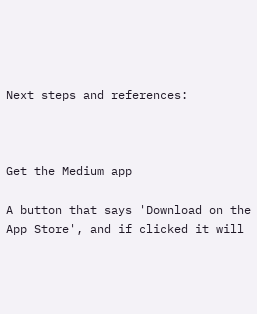Next steps and references:



Get the Medium app

A button that says 'Download on the App Store', and if clicked it will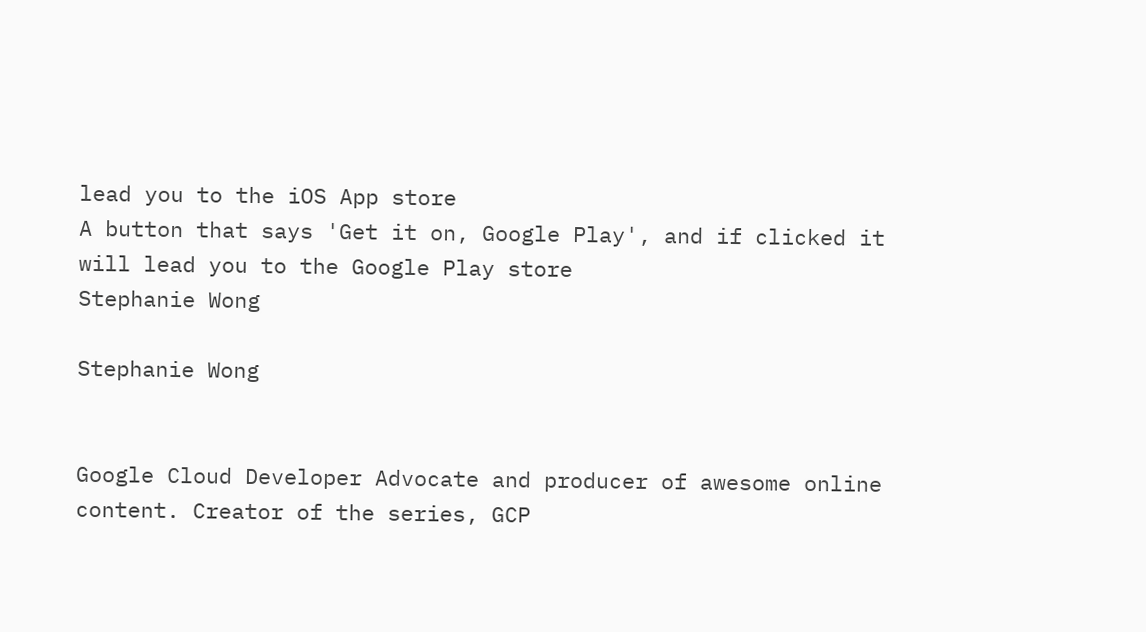lead you to the iOS App store
A button that says 'Get it on, Google Play', and if clicked it will lead you to the Google Play store
Stephanie Wong

Stephanie Wong


Google Cloud Developer Advocate and producer of awesome online content. Creator of the series, GCP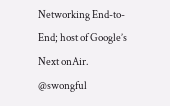Networking End-to-End; host of Google’s Next onAir. @swongful